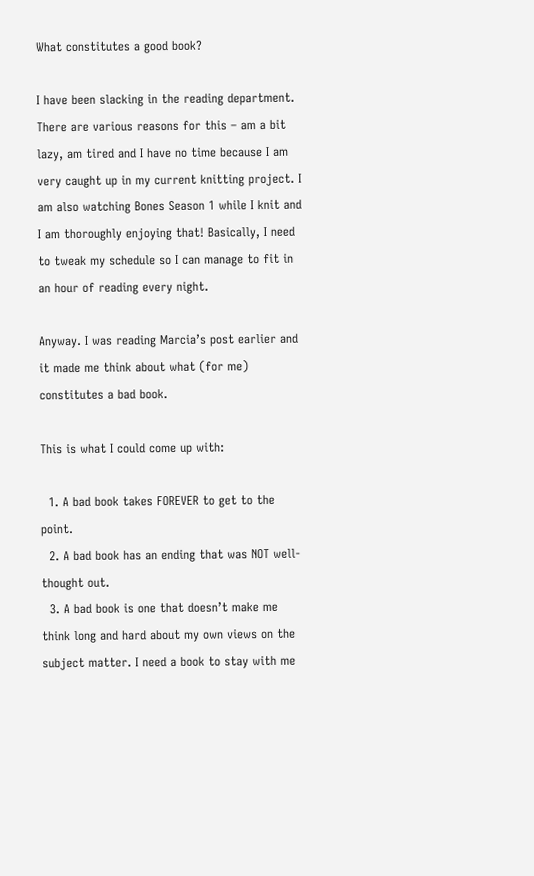What constitutes a good book?

I have been slacking in the reading department. There are various reasons for this – am a bit lazy, am tired and I have no time because I am very caught up in my current knitting project. I am also watching Bones Season 1 while I knit and I am thoroughly enjoying that! Basically, I need to tweak my schedule so I can manage to fit in an hour of reading every night.

Anyway. I was reading Marcia’s post earlier and it made me think about what (for me) constitutes a bad book.

This is what I could come up with:

  1. A bad book takes FOREVER to get to the point.
  2. A bad book has an ending that was NOT well-thought out.
  3. A bad book is one that doesn’t make me think long and hard about my own views on the subject matter. I need a book to stay with me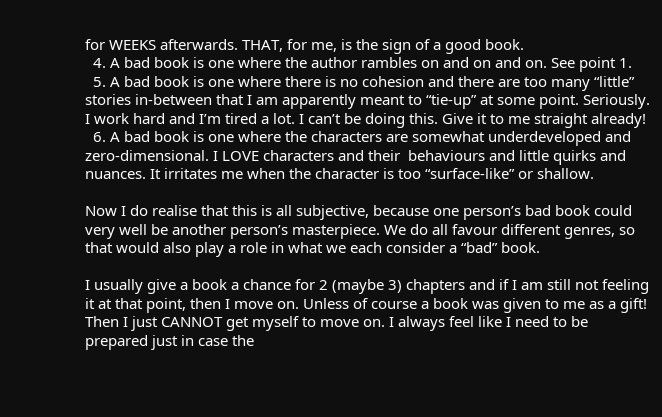for WEEKS afterwards. THAT, for me, is the sign of a good book.
  4. A bad book is one where the author rambles on and on and on. See point 1.
  5. A bad book is one where there is no cohesion and there are too many “little” stories in-between that I am apparently meant to “tie-up” at some point. Seriously. I work hard and I’m tired a lot. I can’t be doing this. Give it to me straight already!
  6. A bad book is one where the characters are somewhat underdeveloped and zero-dimensional. I LOVE characters and their  behaviours and little quirks and nuances. It irritates me when the character is too “surface-like” or shallow.

Now I do realise that this is all subjective, because one person’s bad book could very well be another person’s masterpiece. We do all favour different genres, so that would also play a role in what we each consider a “bad” book.

I usually give a book a chance for 2 (maybe 3) chapters and if I am still not feeling it at that point, then I move on. Unless of course a book was given to me as a gift! Then I just CANNOT get myself to move on. I always feel like I need to be prepared just in case the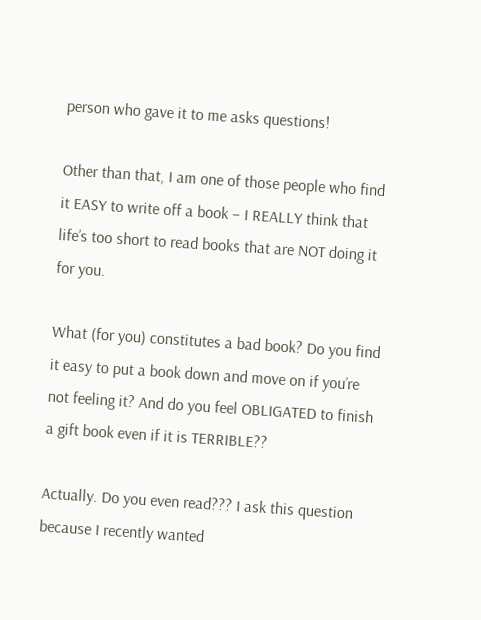person who gave it to me asks questions!

Other than that, I am one of those people who find it EASY to write off a book – I REALLY think that life’s too short to read books that are NOT doing it for you.

What (for you) constitutes a bad book? Do you find it easy to put a book down and move on if you’re not feeling it? And do you feel OBLIGATED to finish a gift book even if it is TERRIBLE??

Actually. Do you even read??? I ask this question because I recently wanted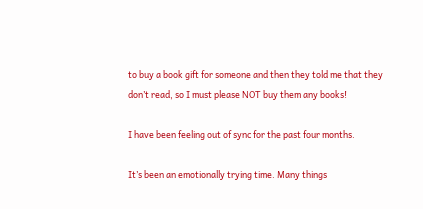to buy a book gift for someone and then they told me that they don’t read, so I must please NOT buy them any books!

I have been feeling out of sync for the past four months.

It’s been an emotionally trying time. Many things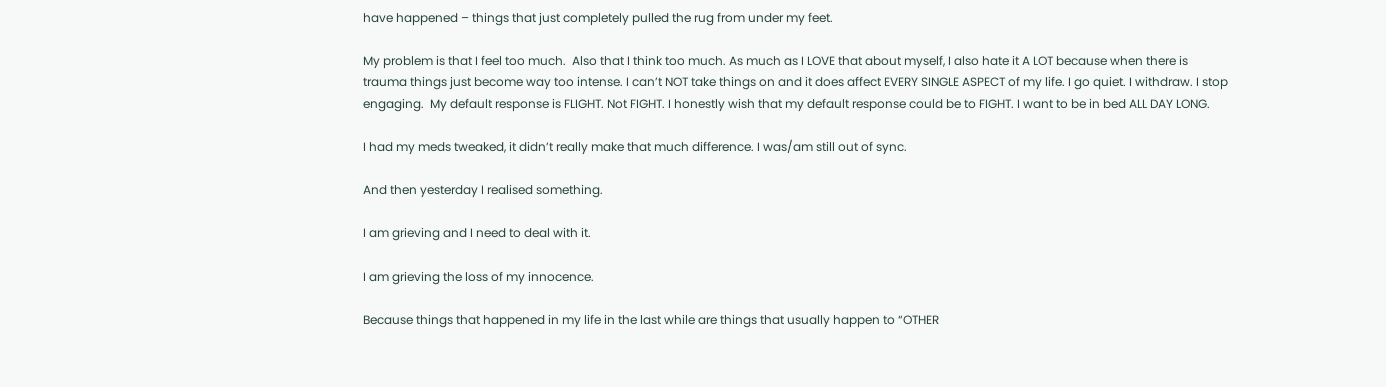have happened – things that just completely pulled the rug from under my feet.

My problem is that I feel too much.  Also that I think too much. As much as I LOVE that about myself, I also hate it A LOT because when there is trauma things just become way too intense. I can’t NOT take things on and it does affect EVERY SINGLE ASPECT of my life. I go quiet. I withdraw. I stop engaging.  My default response is FLIGHT. Not FIGHT. I honestly wish that my default response could be to FIGHT. I want to be in bed ALL DAY LONG.

I had my meds tweaked, it didn’t really make that much difference. I was/am still out of sync.

And then yesterday I realised something.

I am grieving and I need to deal with it.

I am grieving the loss of my innocence.

Because things that happened in my life in the last while are things that usually happen to “OTHER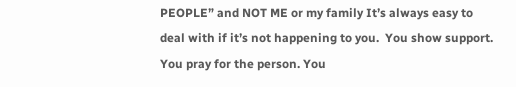PEOPLE” and NOT ME or my family It’s always easy to deal with if it’s not happening to you.  You show support. You pray for the person. You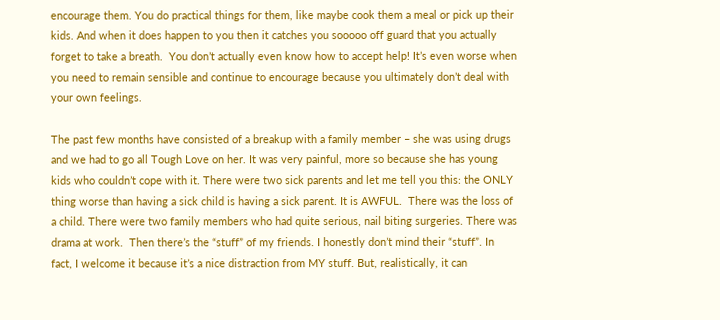encourage them. You do practical things for them, like maybe cook them a meal or pick up their kids. And when it does happen to you then it catches you sooooo off guard that you actually forget to take a breath.  You don’t actually even know how to accept help! It’s even worse when you need to remain sensible and continue to encourage because you ultimately don’t deal with your own feelings.

The past few months have consisted of a breakup with a family member – she was using drugs and we had to go all Tough Love on her. It was very painful, more so because she has young kids who couldn’t cope with it. There were two sick parents and let me tell you this: the ONLY thing worse than having a sick child is having a sick parent. It is AWFUL.  There was the loss of a child. There were two family members who had quite serious, nail biting surgeries. There was drama at work.  Then there’s the “stuff” of my friends. I honestly don’t mind their “stuff”. In fact, I welcome it because it’s a nice distraction from MY stuff. But, realistically, it can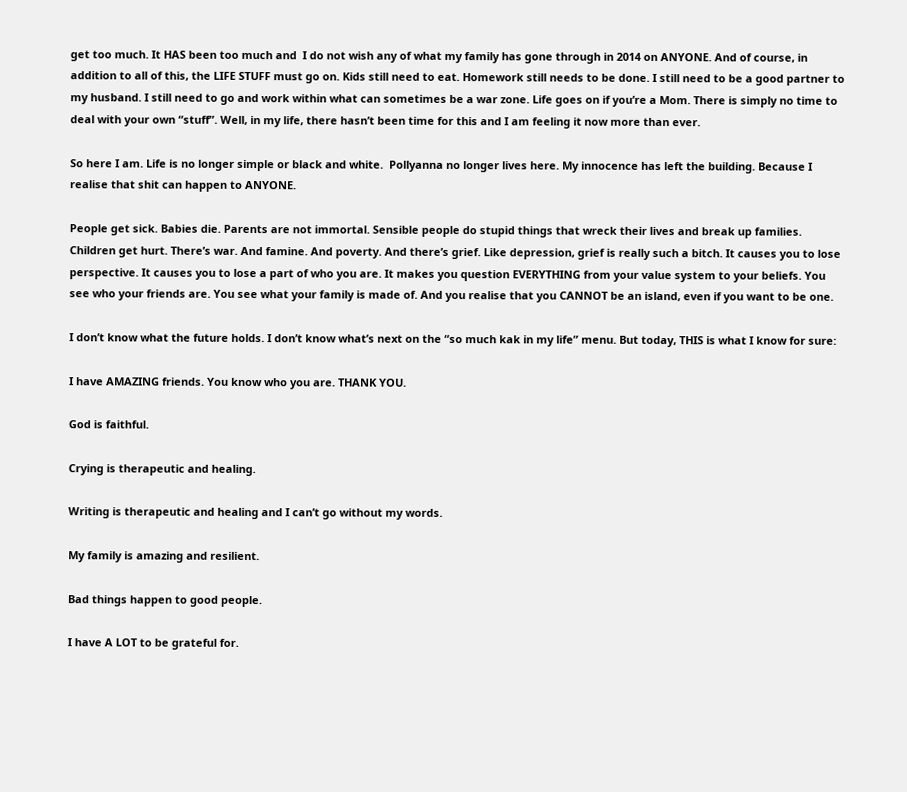get too much. It HAS been too much and  I do not wish any of what my family has gone through in 2014 on ANYONE. And of course, in addition to all of this, the LIFE STUFF must go on. Kids still need to eat. Homework still needs to be done. I still need to be a good partner to my husband. I still need to go and work within what can sometimes be a war zone. Life goes on if you’re a Mom. There is simply no time to deal with your own “stuff”. Well, in my life, there hasn’t been time for this and I am feeling it now more than ever.

So here I am. Life is no longer simple or black and white.  Pollyanna no longer lives here. My innocence has left the building. Because I realise that shit can happen to ANYONE.

People get sick. Babies die. Parents are not immortal. Sensible people do stupid things that wreck their lives and break up families. Children get hurt. There’s war. And famine. And poverty. And there’s grief. Like depression, grief is really such a bitch. It causes you to lose perspective. It causes you to lose a part of who you are. It makes you question EVERYTHING from your value system to your beliefs. You see who your friends are. You see what your family is made of. And you realise that you CANNOT be an island, even if you want to be one.

I don’t know what the future holds. I don’t know what’s next on the “so much kak in my life” menu. But today, THIS is what I know for sure:

I have AMAZING friends. You know who you are. THANK YOU.

God is faithful.

Crying is therapeutic and healing.

Writing is therapeutic and healing and I can’t go without my words.

My family is amazing and resilient.

Bad things happen to good people.

I have A LOT to be grateful for.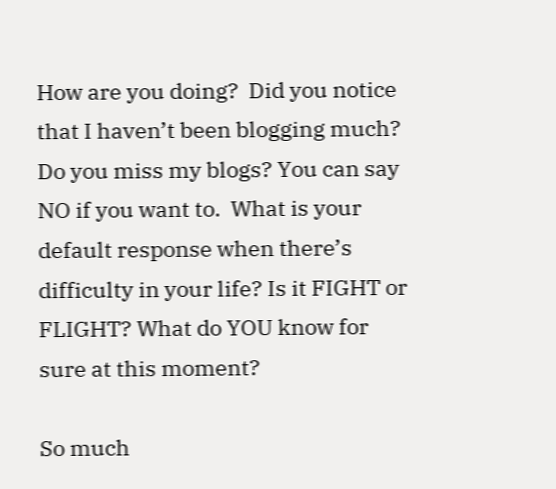How are you doing?  Did you notice that I haven’t been blogging much? Do you miss my blogs? You can say NO if you want to.  What is your default response when there’s difficulty in your life? Is it FIGHT or FLIGHT? What do YOU know for sure at this moment?

So much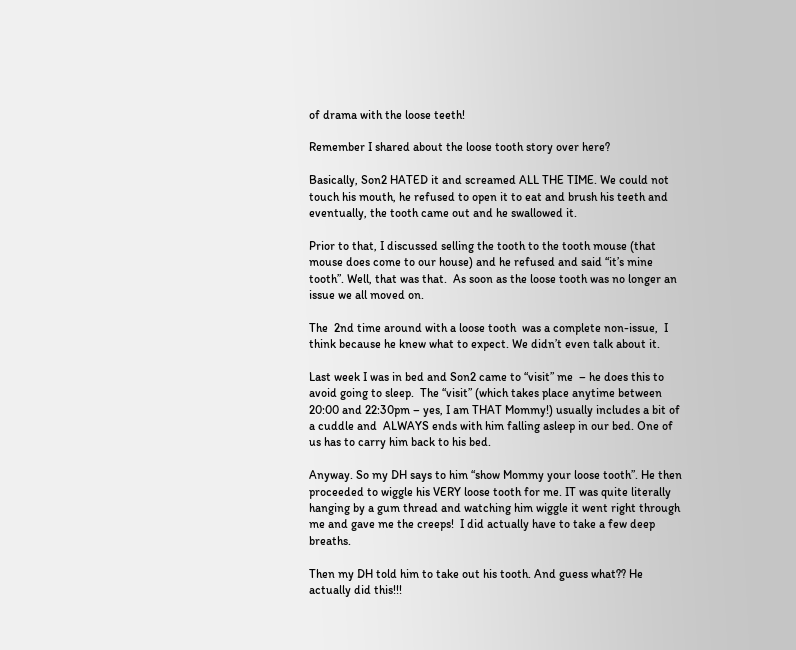of drama with the loose teeth!

Remember I shared about the loose tooth story over here?

Basically, Son2 HATED it and screamed ALL THE TIME. We could not touch his mouth, he refused to open it to eat and brush his teeth and eventually, the tooth came out and he swallowed it.

Prior to that, I discussed selling the tooth to the tooth mouse (that mouse does come to our house) and he refused and said “it’s mine tooth”. Well, that was that.  As soon as the loose tooth was no longer an issue we all moved on.

The  2nd time around with a loose tooth  was a complete non-issue,  I think because he knew what to expect. We didn’t even talk about it.

Last week I was in bed and Son2 came to “visit” me  – he does this to avoid going to sleep.  The “visit” (which takes place anytime between 20:00 and 22:30pm – yes, I am THAT Mommy!) usually includes a bit of a cuddle and  ALWAYS ends with him falling asleep in our bed. One of us has to carry him back to his bed.

Anyway. So my DH says to him “show Mommy your loose tooth”. He then proceeded to wiggle his VERY loose tooth for me. IT was quite literally hanging by a gum thread and watching him wiggle it went right through me and gave me the creeps!  I did actually have to take a few deep breaths.

Then my DH told him to take out his tooth. And guess what?? He actually did this!!!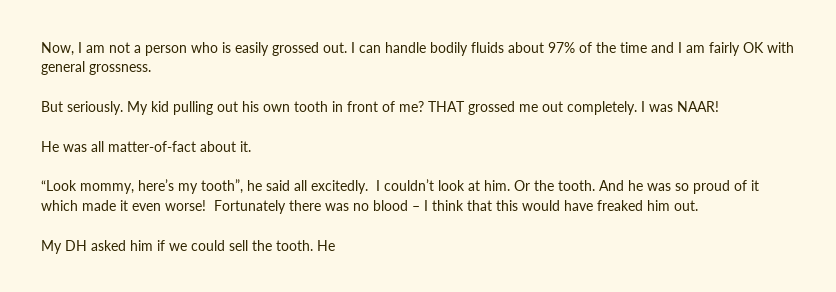Now, I am not a person who is easily grossed out. I can handle bodily fluids about 97% of the time and I am fairly OK with general grossness.

But seriously. My kid pulling out his own tooth in front of me? THAT grossed me out completely. I was NAAR!

He was all matter-of-fact about it.

“Look mommy, here’s my tooth”, he said all excitedly.  I couldn’t look at him. Or the tooth. And he was so proud of it which made it even worse!  Fortunately there was no blood – I think that this would have freaked him out.

My DH asked him if we could sell the tooth. He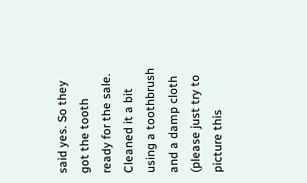said yes. So they got the tooth ready for the sale. Cleaned it a bit using a toothbrush and a damp cloth (please just try to picture this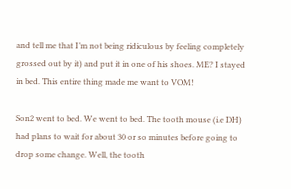and tell me that I’m not being ridiculous by feeling completely grossed out by it) and put it in one of his shoes. ME? I stayed in bed. This entire thing made me want to VOM!

Son2 went to bed. We went to bed. The tooth mouse (i.e DH) had plans to wait for about 30 or so minutes before going to drop some change. Well, the tooth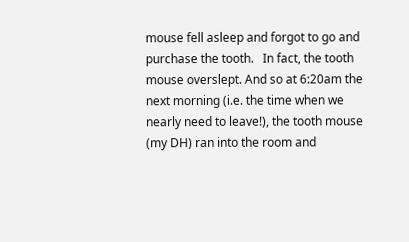mouse fell asleep and forgot to go and purchase the tooth.   In fact, the tooth mouse overslept. And so at 6:20am the next morning (i.e. the time when we nearly need to leave!), the tooth mouse (my DH) ran into the room and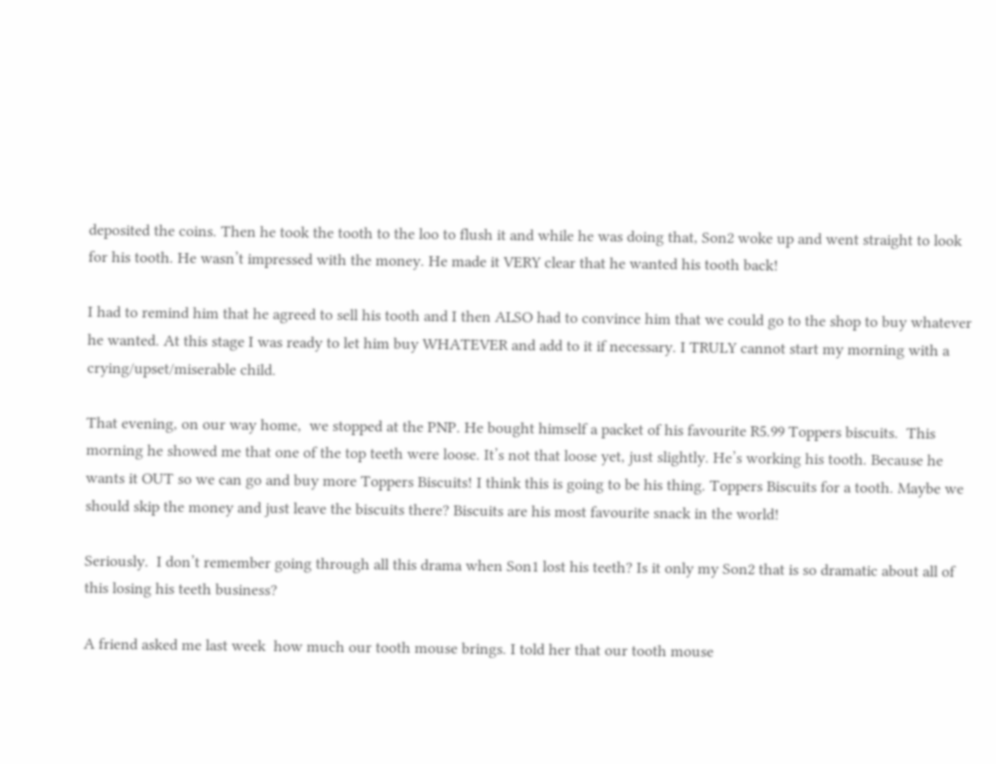deposited the coins. Then he took the tooth to the loo to flush it and while he was doing that, Son2 woke up and went straight to look for his tooth. He wasn’t impressed with the money. He made it VERY clear that he wanted his tooth back!

I had to remind him that he agreed to sell his tooth and I then ALSO had to convince him that we could go to the shop to buy whatever he wanted. At this stage I was ready to let him buy WHATEVER and add to it if necessary. I TRULY cannot start my morning with a crying/upset/miserable child.

That evening, on our way home,  we stopped at the PNP. He bought himself a packet of his favourite R5.99 Toppers biscuits.  This morning he showed me that one of the top teeth were loose. It’s not that loose yet, just slightly. He’s working his tooth. Because he wants it OUT so we can go and buy more Toppers Biscuits! I think this is going to be his thing. Toppers Biscuits for a tooth. Maybe we should skip the money and just leave the biscuits there? Biscuits are his most favourite snack in the world!

Seriously.  I don’t remember going through all this drama when Son1 lost his teeth? Is it only my Son2 that is so dramatic about all of this losing his teeth business?

A friend asked me last week  how much our tooth mouse brings. I told her that our tooth mouse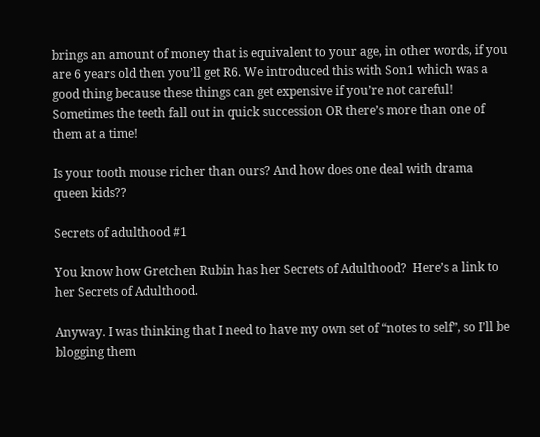brings an amount of money that is equivalent to your age, in other words, if you are 6 years old then you’ll get R6. We introduced this with Son1 which was a good thing because these things can get expensive if you’re not careful! Sometimes the teeth fall out in quick succession OR there’s more than one of them at a time!

Is your tooth mouse richer than ours? And how does one deal with drama queen kids??

Secrets of adulthood #1

You know how Gretchen Rubin has her Secrets of Adulthood?  Here’s a link to her Secrets of Adulthood.

Anyway. I was thinking that I need to have my own set of “notes to self”, so I’ll be blogging them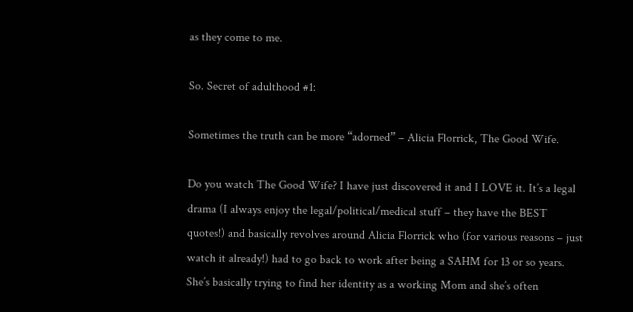as they come to me.

So. Secret of adulthood #1:

Sometimes the truth can be more “adorned” – Alicia Florrick, The Good Wife.

Do you watch The Good Wife? I have just discovered it and I LOVE it. It’s a legal drama (I always enjoy the legal/political/medical stuff – they have the BEST quotes!) and basically revolves around Alicia Florrick who (for various reasons – just watch it already!) had to go back to work after being a SAHM for 13 or so years.  She’s basically trying to find her identity as a working Mom and she’s often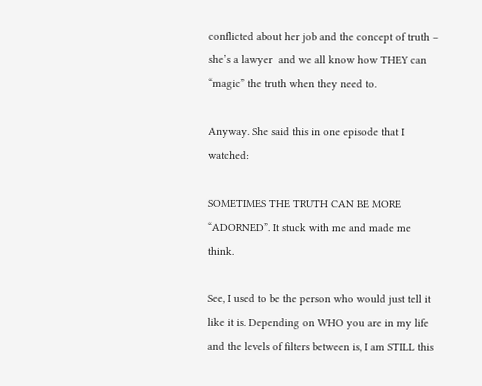conflicted about her job and the concept of truth – she’s a lawyer  and we all know how THEY can “magic” the truth when they need to.

Anyway. She said this in one episode that I watched:

SOMETIMES THE TRUTH CAN BE MORE “ADORNED”. It stuck with me and made me think.

See, I used to be the person who would just tell it like it is. Depending on WHO you are in my life and the levels of filters between is, I am STILL this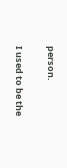person.

I used to be the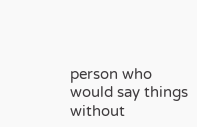person who would say things without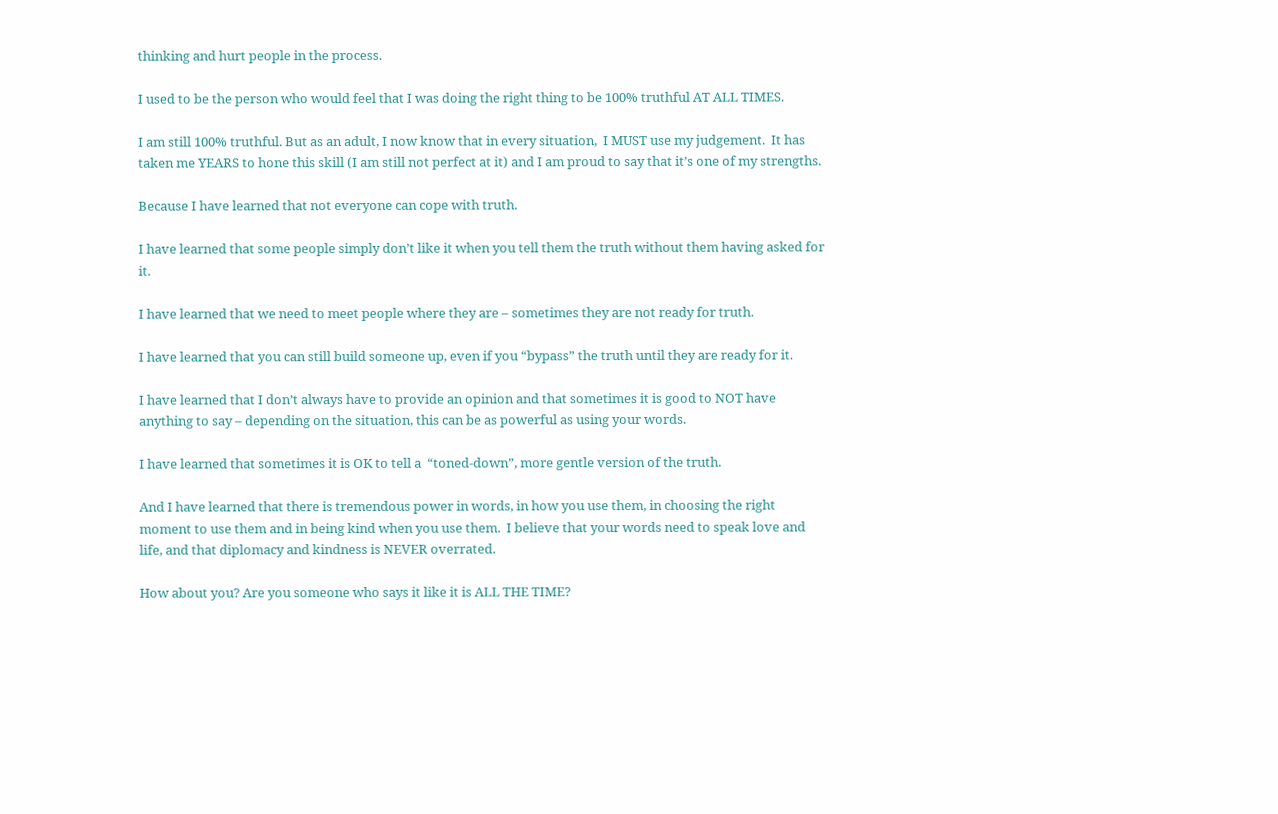thinking and hurt people in the process.

I used to be the person who would feel that I was doing the right thing to be 100% truthful AT ALL TIMES.

I am still 100% truthful. But as an adult, I now know that in every situation,  I MUST use my judgement.  It has taken me YEARS to hone this skill (I am still not perfect at it) and I am proud to say that it’s one of my strengths.

Because I have learned that not everyone can cope with truth.

I have learned that some people simply don’t like it when you tell them the truth without them having asked for it.

I have learned that we need to meet people where they are – sometimes they are not ready for truth.

I have learned that you can still build someone up, even if you “bypass” the truth until they are ready for it.

I have learned that I don’t always have to provide an opinion and that sometimes it is good to NOT have anything to say – depending on the situation, this can be as powerful as using your words.

I have learned that sometimes it is OK to tell a  “toned-down”, more gentle version of the truth.

And I have learned that there is tremendous power in words, in how you use them, in choosing the right moment to use them and in being kind when you use them.  I believe that your words need to speak love and life, and that diplomacy and kindness is NEVER overrated.

How about you? Are you someone who says it like it is ALL THE TIME?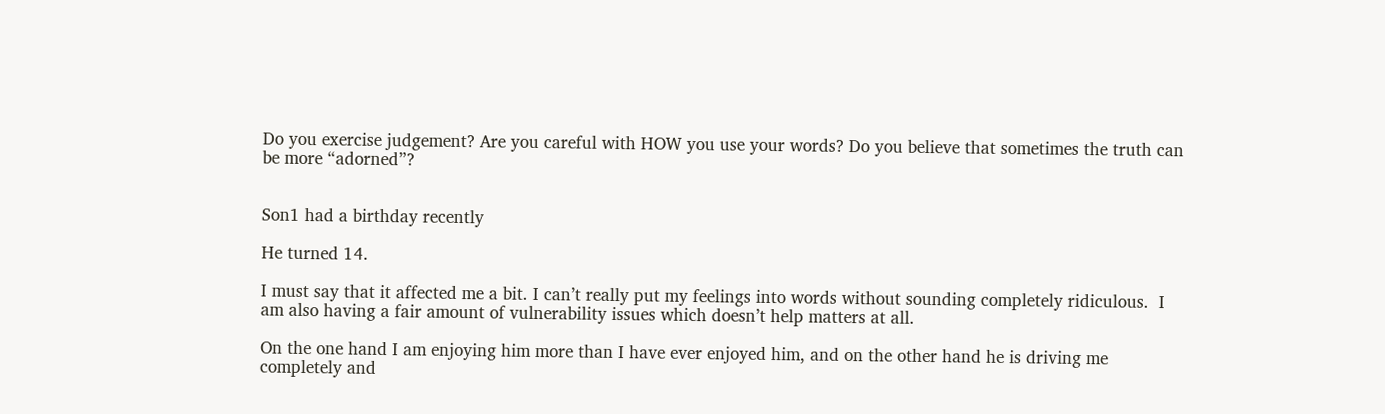Do you exercise judgement? Are you careful with HOW you use your words? Do you believe that sometimes the truth can be more “adorned”?


Son1 had a birthday recently

He turned 14.

I must say that it affected me a bit. I can’t really put my feelings into words without sounding completely ridiculous.  I am also having a fair amount of vulnerability issues which doesn’t help matters at all.

On the one hand I am enjoying him more than I have ever enjoyed him, and on the other hand he is driving me completely and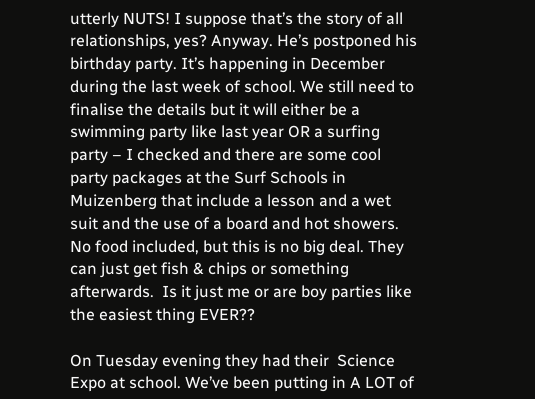utterly NUTS! I suppose that’s the story of all relationships, yes? Anyway. He’s postponed his birthday party. It’s happening in December during the last week of school. We still need to finalise the details but it will either be a swimming party like last year OR a surfing party – I checked and there are some cool party packages at the Surf Schools in Muizenberg that include a lesson and a wet suit and the use of a board and hot showers. No food included, but this is no big deal. They can just get fish & chips or something afterwards.  Is it just me or are boy parties like the easiest thing EVER??

On Tuesday evening they had their  Science Expo at school. We’ve been putting in A LOT of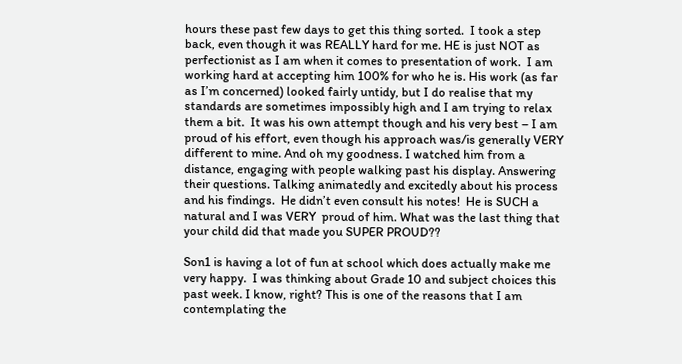hours these past few days to get this thing sorted.  I took a step back, even though it was REALLY hard for me. HE is just NOT as perfectionist as I am when it comes to presentation of work.  I am working hard at accepting him 100% for who he is. His work (as far as I’m concerned) looked fairly untidy, but I do realise that my standards are sometimes impossibly high and I am trying to relax them a bit.  It was his own attempt though and his very best – I am proud of his effort, even though his approach was/is generally VERY different to mine. And oh my goodness. I watched him from a distance, engaging with people walking past his display. Answering their questions. Talking animatedly and excitedly about his process and his findings.  He didn’t even consult his notes!  He is SUCH a natural and I was VERY  proud of him. What was the last thing that your child did that made you SUPER PROUD??

Son1 is having a lot of fun at school which does actually make me very happy.  I was thinking about Grade 10 and subject choices this past week. I know, right? This is one of the reasons that I am contemplating the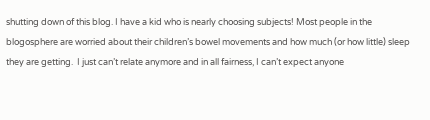shutting down of this blog. I have a kid who is nearly choosing subjects! Most people in the blogosphere are worried about their children’s bowel movements and how much (or how little) sleep they are getting.  I just can’t relate anymore and in all fairness, I can’t expect anyone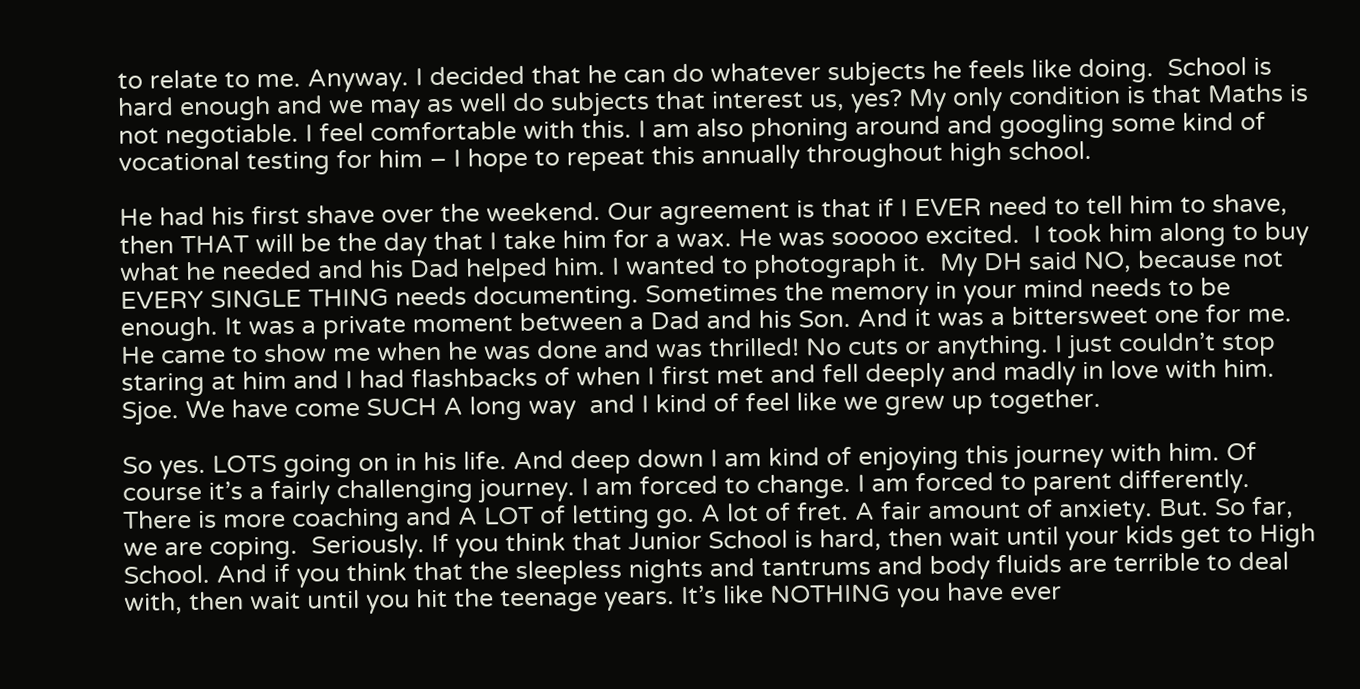to relate to me. Anyway. I decided that he can do whatever subjects he feels like doing.  School is hard enough and we may as well do subjects that interest us, yes? My only condition is that Maths is not negotiable. I feel comfortable with this. I am also phoning around and googling some kind of vocational testing for him – I hope to repeat this annually throughout high school.

He had his first shave over the weekend. Our agreement is that if I EVER need to tell him to shave, then THAT will be the day that I take him for a wax. He was sooooo excited.  I took him along to buy what he needed and his Dad helped him. I wanted to photograph it.  My DH said NO, because not EVERY SINGLE THING needs documenting. Sometimes the memory in your mind needs to be enough. It was a private moment between a Dad and his Son. And it was a bittersweet one for me. He came to show me when he was done and was thrilled! No cuts or anything. I just couldn’t stop staring at him and I had flashbacks of when I first met and fell deeply and madly in love with him. Sjoe. We have come SUCH A long way  and I kind of feel like we grew up together.

So yes. LOTS going on in his life. And deep down I am kind of enjoying this journey with him. Of course it’s a fairly challenging journey. I am forced to change. I am forced to parent differently.  There is more coaching and A LOT of letting go. A lot of fret. A fair amount of anxiety. But. So far, we are coping.  Seriously. If you think that Junior School is hard, then wait until your kids get to High School. And if you think that the sleepless nights and tantrums and body fluids are terrible to deal with, then wait until you hit the teenage years. It’s like NOTHING you have ever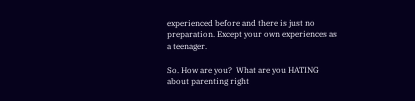experienced before and there is just no preparation. Except your own experiences as a teenager.

So. How are you?  What are you HATING about parenting right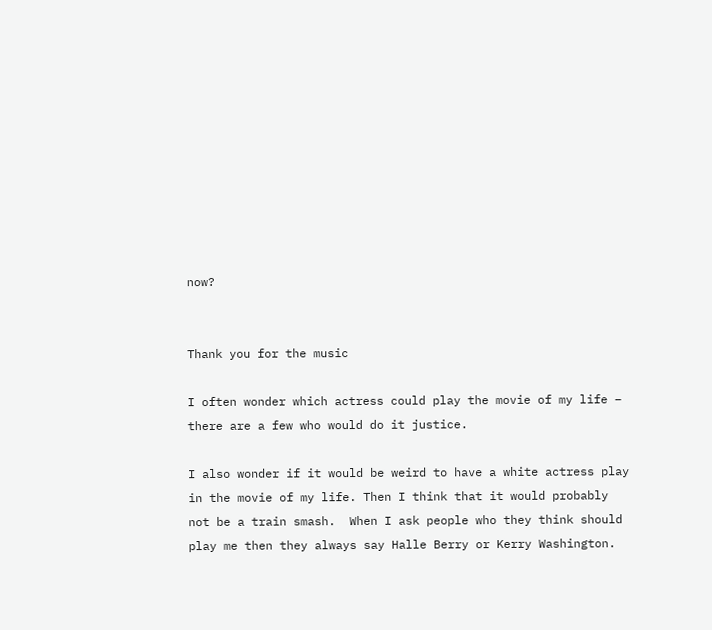now?


Thank you for the music

I often wonder which actress could play the movie of my life – there are a few who would do it justice.

I also wonder if it would be weird to have a white actress play in the movie of my life. Then I think that it would probably not be a train smash.  When I ask people who they think should play me then they always say Halle Berry or Kerry Washington.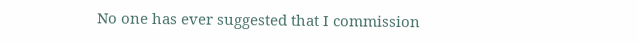No one has ever suggested that I commission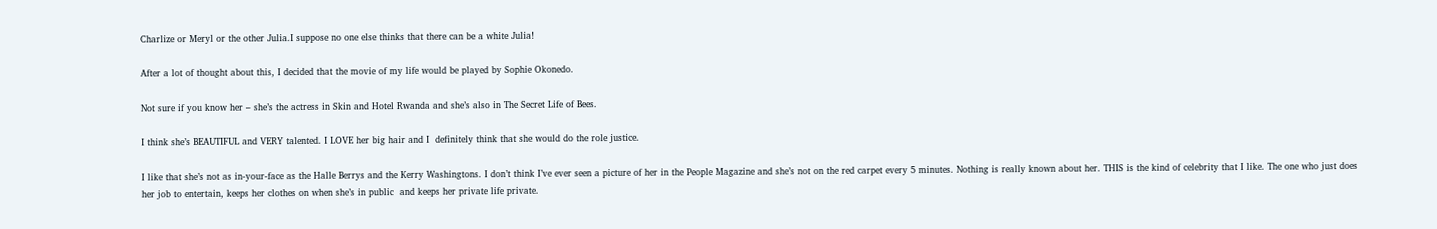Charlize or Meryl or the other Julia.I suppose no one else thinks that there can be a white Julia!

After a lot of thought about this, I decided that the movie of my life would be played by Sophie Okonedo.

Not sure if you know her – she’s the actress in Skin and Hotel Rwanda and she’s also in The Secret Life of Bees.

I think she’s BEAUTIFUL and VERY talented. I LOVE her big hair and I  definitely think that she would do the role justice.

I like that she’s not as in-your-face as the Halle Berrys and the Kerry Washingtons. I don’t think I’ve ever seen a picture of her in the People Magazine and she’s not on the red carpet every 5 minutes. Nothing is really known about her. THIS is the kind of celebrity that I like. The one who just does her job to entertain, keeps her clothes on when she’s in public  and keeps her private life private.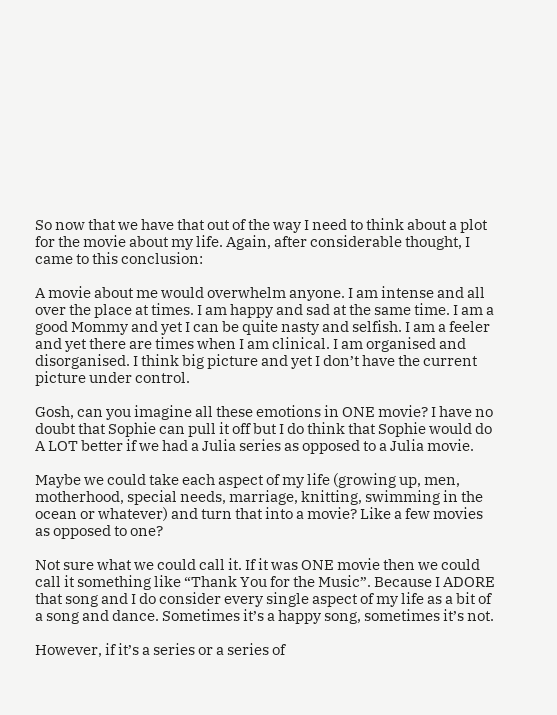So now that we have that out of the way I need to think about a plot for the movie about my life. Again, after considerable thought, I came to this conclusion:

A movie about me would overwhelm anyone. I am intense and all over the place at times. I am happy and sad at the same time. I am a good Mommy and yet I can be quite nasty and selfish. I am a feeler and yet there are times when I am clinical. I am organised and disorganised. I think big picture and yet I don’t have the current picture under control.

Gosh, can you imagine all these emotions in ONE movie? I have no doubt that Sophie can pull it off but I do think that Sophie would do A LOT better if we had a Julia series as opposed to a Julia movie.

Maybe we could take each aspect of my life (growing up, men, motherhood, special needs, marriage, knitting, swimming in the ocean or whatever) and turn that into a movie? Like a few movies as opposed to one?

Not sure what we could call it. If it was ONE movie then we could call it something like “Thank You for the Music”. Because I ADORE that song and I do consider every single aspect of my life as a bit of a song and dance. Sometimes it’s a happy song, sometimes it’s not.

However, if it’s a series or a series of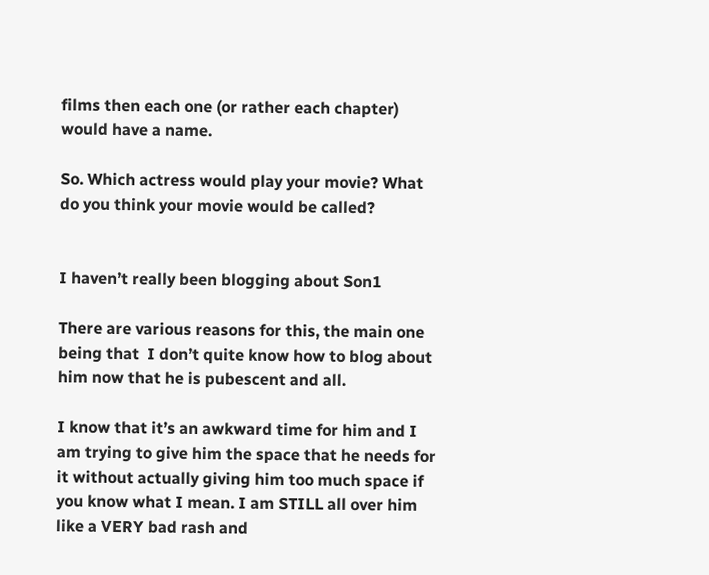films then each one (or rather each chapter) would have a name.

So. Which actress would play your movie? What do you think your movie would be called?


I haven’t really been blogging about Son1

There are various reasons for this, the main one being that  I don’t quite know how to blog about him now that he is pubescent and all.

I know that it’s an awkward time for him and I am trying to give him the space that he needs for it without actually giving him too much space if you know what I mean. I am STILL all over him like a VERY bad rash and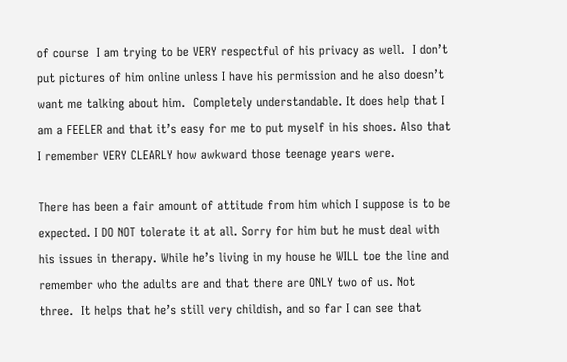of course  I am trying to be VERY respectful of his privacy as well.  I don’t put pictures of him online unless I have his permission and he also doesn’t want me talking about him.  Completely understandable. It does help that I am a FEELER and that it’s easy for me to put myself in his shoes. Also that I remember VERY CLEARLY how awkward those teenage years were.

There has been a fair amount of attitude from him which I suppose is to be expected. I DO NOT tolerate it at all. Sorry for him but he must deal with his issues in therapy. While he’s living in my house he WILL toe the line and remember who the adults are and that there are ONLY two of us. Not three.  It helps that he’s still very childish, and so far I can see that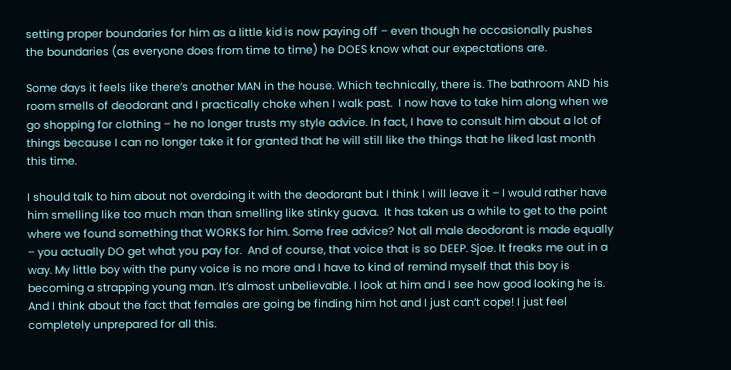setting proper boundaries for him as a little kid is now paying off – even though he occasionally pushes the boundaries (as everyone does from time to time) he DOES know what our expectations are.

Some days it feels like there’s another MAN in the house. Which technically, there is. The bathroom AND his room smells of deodorant and I practically choke when I walk past.  I now have to take him along when we go shopping for clothing – he no longer trusts my style advice. In fact, I have to consult him about a lot of things because I can no longer take it for granted that he will still like the things that he liked last month  this time.

I should talk to him about not overdoing it with the deodorant but I think I will leave it – I would rather have him smelling like too much man than smelling like stinky guava.  It has taken us a while to get to the point where we found something that WORKS for him. Some free advice? Not all male deodorant is made equally – you actually DO get what you pay for.  And of course, that voice that is so DEEP. Sjoe. It freaks me out in a way. My little boy with the puny voice is no more and I have to kind of remind myself that this boy is becoming a strapping young man. It’s almost unbelievable. I look at him and I see how good looking he is. And I think about the fact that females are going be finding him hot and I just can’t cope! I just feel completely unprepared for all this.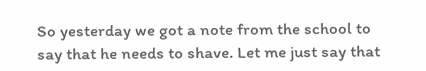So yesterday we got a note from the school to say that he needs to shave. Let me just say that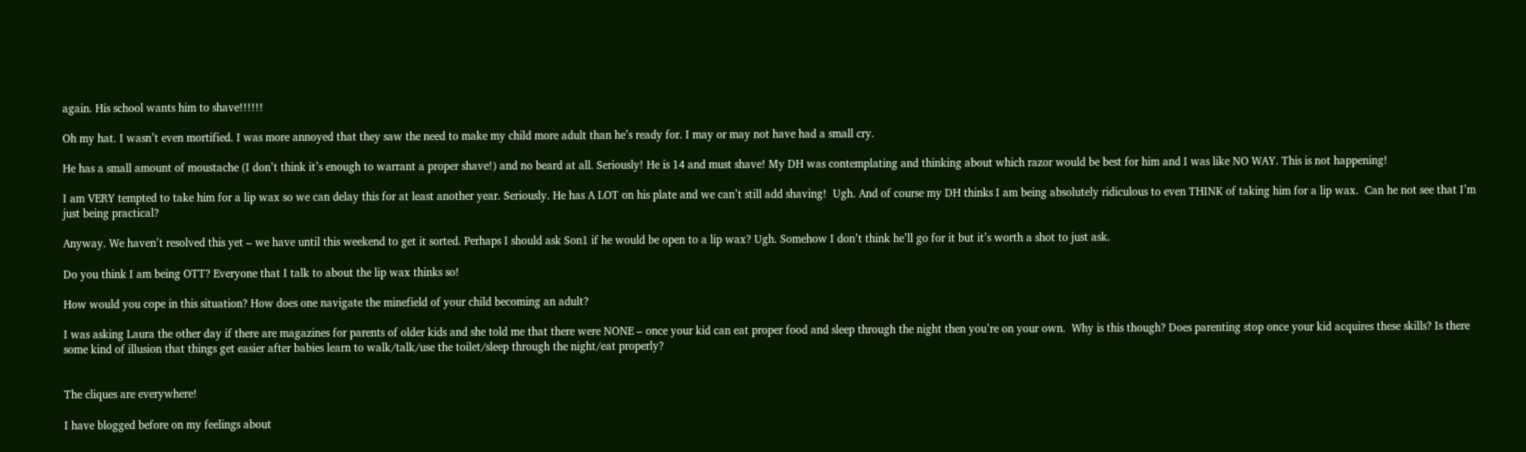again. His school wants him to shave!!!!!!

Oh my hat. I wasn’t even mortified. I was more annoyed that they saw the need to make my child more adult than he’s ready for. I may or may not have had a small cry.

He has a small amount of moustache (I don’t think it’s enough to warrant a proper shave!) and no beard at all. Seriously! He is 14 and must shave! My DH was contemplating and thinking about which razor would be best for him and I was like NO WAY. This is not happening!

I am VERY tempted to take him for a lip wax so we can delay this for at least another year. Seriously. He has A LOT on his plate and we can’t still add shaving!  Ugh. And of course my DH thinks I am being absolutely ridiculous to even THINK of taking him for a lip wax.  Can he not see that I’m just being practical?

Anyway. We haven’t resolved this yet – we have until this weekend to get it sorted. Perhaps I should ask Son1 if he would be open to a lip wax? Ugh. Somehow I don’t think he’ll go for it but it’s worth a shot to just ask.

Do you think I am being OTT? Everyone that I talk to about the lip wax thinks so!

How would you cope in this situation? How does one navigate the minefield of your child becoming an adult?

I was asking Laura the other day if there are magazines for parents of older kids and she told me that there were NONE – once your kid can eat proper food and sleep through the night then you’re on your own.  Why is this though? Does parenting stop once your kid acquires these skills? Is there some kind of illusion that things get easier after babies learn to walk/talk/use the toilet/sleep through the night/eat properly?


The cliques are everywhere!

I have blogged before on my feelings about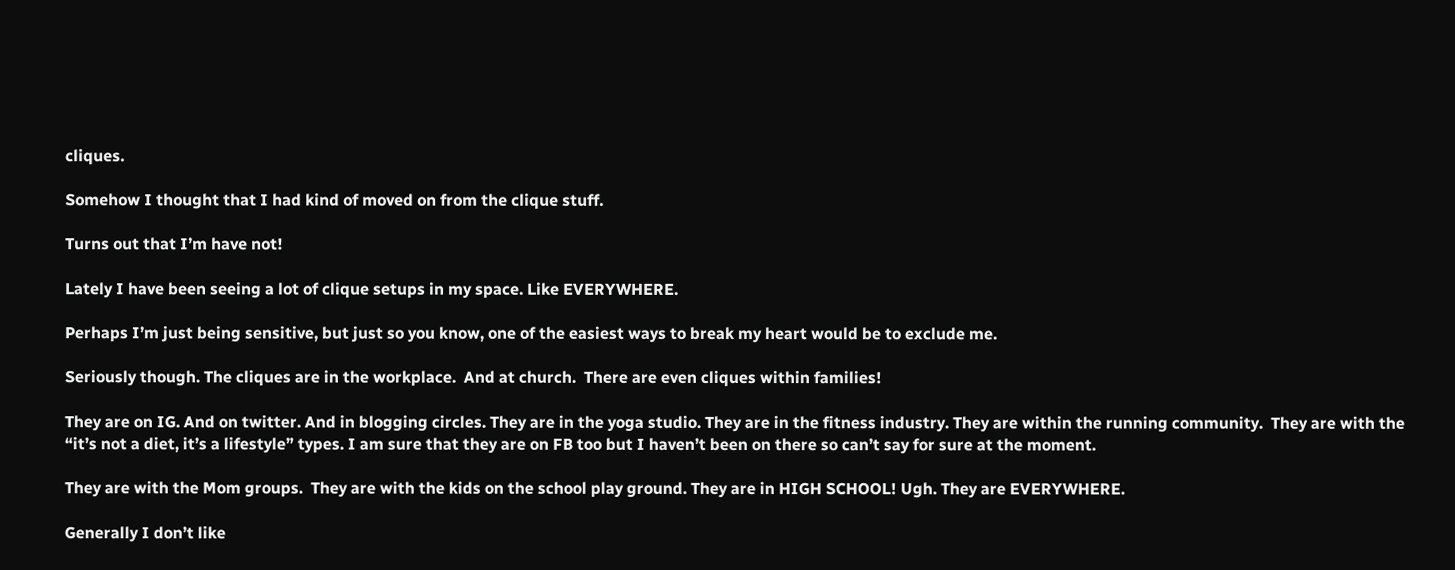cliques.

Somehow I thought that I had kind of moved on from the clique stuff.

Turns out that I’m have not!

Lately I have been seeing a lot of clique setups in my space. Like EVERYWHERE.

Perhaps I’m just being sensitive, but just so you know, one of the easiest ways to break my heart would be to exclude me.

Seriously though. The cliques are in the workplace.  And at church.  There are even cliques within families!

They are on IG. And on twitter. And in blogging circles. They are in the yoga studio. They are in the fitness industry. They are within the running community.  They are with the “it’s not a diet, it’s a lifestyle” types. I am sure that they are on FB too but I haven’t been on there so can’t say for sure at the moment.

They are with the Mom groups.  They are with the kids on the school play ground. They are in HIGH SCHOOL! Ugh. They are EVERYWHERE.

Generally I don’t like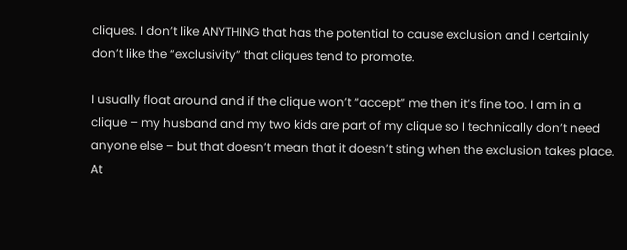cliques. I don’t like ANYTHING that has the potential to cause exclusion and I certainly don’t like the “exclusivity” that cliques tend to promote.

I usually float around and if the clique won’t “accept” me then it’s fine too. I am in a clique – my husband and my two kids are part of my clique so I technically don’t need anyone else – but that doesn’t mean that it doesn’t sting when the exclusion takes place. At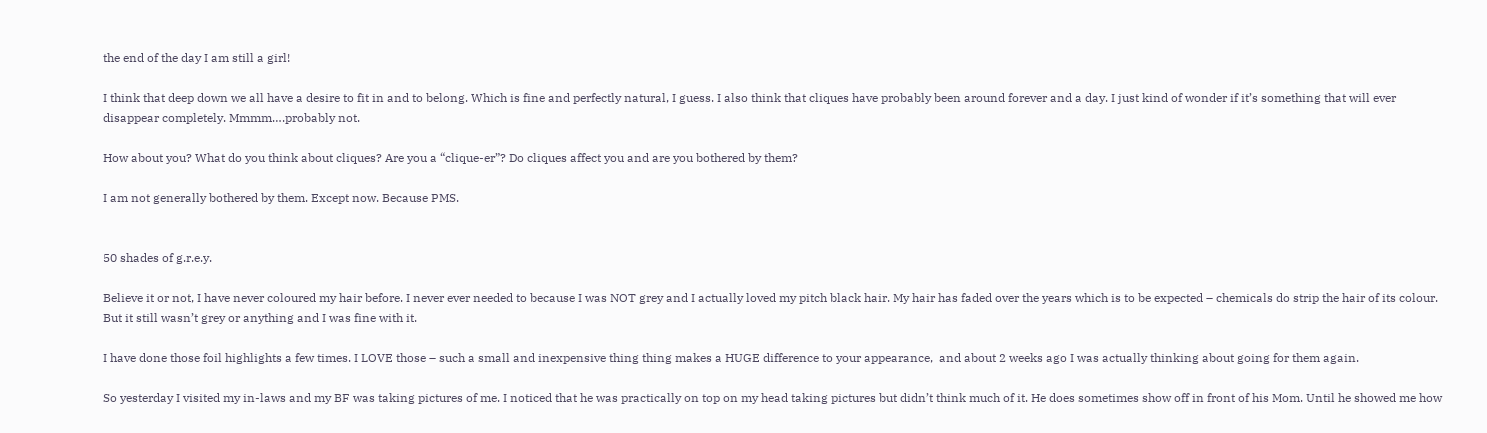the end of the day I am still a girl!

I think that deep down we all have a desire to fit in and to belong. Which is fine and perfectly natural, I guess. I also think that cliques have probably been around forever and a day. I just kind of wonder if it’s something that will ever disappear completely. Mmmm….probably not.

How about you? What do you think about cliques? Are you a “clique-er”? Do cliques affect you and are you bothered by them?

I am not generally bothered by them. Except now. Because PMS.


50 shades of g.r.e.y.

Believe it or not, I have never coloured my hair before. I never ever needed to because I was NOT grey and I actually loved my pitch black hair. My hair has faded over the years which is to be expected – chemicals do strip the hair of its colour. But it still wasn’t grey or anything and I was fine with it.

I have done those foil highlights a few times. I LOVE those – such a small and inexpensive thing thing makes a HUGE difference to your appearance,  and about 2 weeks ago I was actually thinking about going for them again.

So yesterday I visited my in-laws and my BF was taking pictures of me. I noticed that he was practically on top on my head taking pictures but didn’t think much of it. He does sometimes show off in front of his Mom. Until he showed me how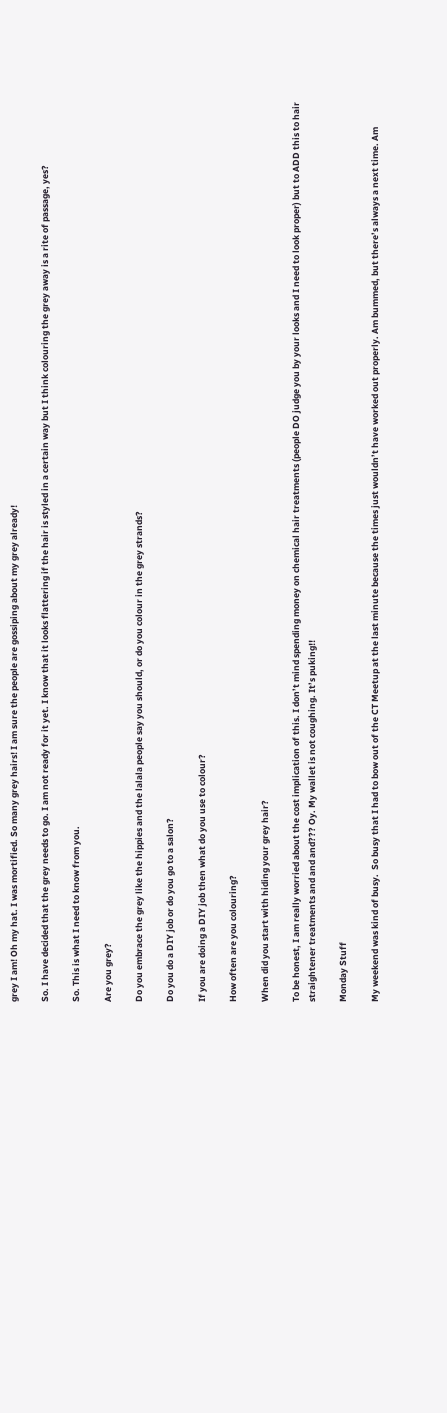grey I am! Oh my hat. I was mortified. So many grey hairs! I am sure the people are gossiping about my grey already!

So. I have decided that the grey needs to go. I am not ready for it yet. I know that it looks flattering if the hair is styled in a certain way but I think colouring the grey away is a rite of passage, yes?

So. This is what I need to know from you.

Are you grey?

Do you embrace the grey like the hippies and the lalala people say you should, or do you colour in the grey strands?

Do you do a DIY job or do you go to a salon?

If you are doing a DIY job then what do you use to colour?

How often are you colouring?

When did you start with hiding your grey hair?

To be honest, I am really worried about the cost implication of this. I don’t mind spending money on chemical hair treatments (people DO judge you by your looks and I need to look proper) but to ADD this to hair straightener treatments and and and??? Oy. My wallet is not coughing. It’s puking!!

Monday Stuff

My weekend was kind of busy.  So busy that I had to bow out of the CT Meetup at the last minute because the times just wouldn’t have worked out properly. Am bummed, but there’s always a next time. Am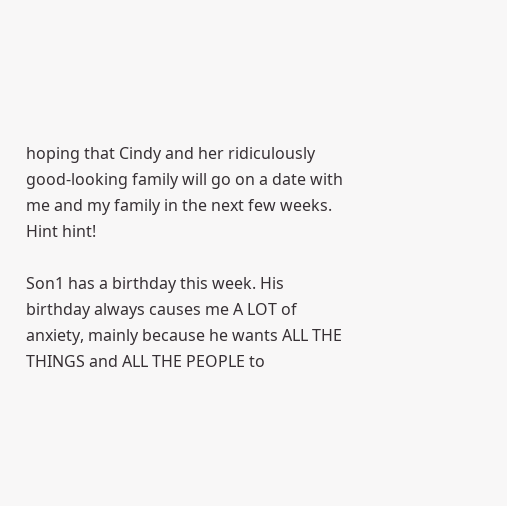hoping that Cindy and her ridiculously good-looking family will go on a date with me and my family in the next few weeks. Hint hint!

Son1 has a birthday this week. His birthday always causes me A LOT of anxiety, mainly because he wants ALL THE THINGS and ALL THE PEOPLE to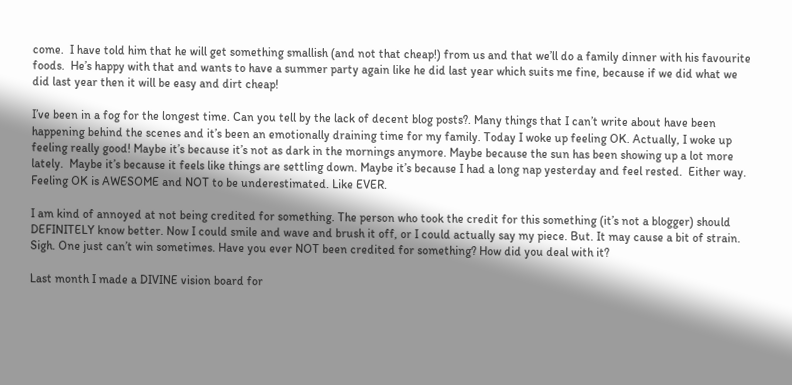come.  I have told him that he will get something smallish (and not that cheap!) from us and that we’ll do a family dinner with his favourite foods.  He’s happy with that and wants to have a summer party again like he did last year which suits me fine, because if we did what we did last year then it will be easy and dirt cheap!

I’ve been in a fog for the longest time. Can you tell by the lack of decent blog posts?. Many things that I can’t write about have been happening behind the scenes and it’s been an emotionally draining time for my family. Today I woke up feeling OK. Actually, I woke up feeling really good! Maybe it’s because it’s not as dark in the mornings anymore. Maybe because the sun has been showing up a lot more lately.  Maybe it’s because it feels like things are settling down. Maybe it’s because I had a long nap yesterday and feel rested.  Either way. Feeling OK is AWESOME and NOT to be underestimated. Like EVER.

I am kind of annoyed at not being credited for something. The person who took the credit for this something (it’s not a blogger) should DEFINITELY know better. Now I could smile and wave and brush it off, or I could actually say my piece. But. It may cause a bit of strain. Sigh. One just can’t win sometimes. Have you ever NOT been credited for something? How did you deal with it?

Last month I made a DIVINE vision board for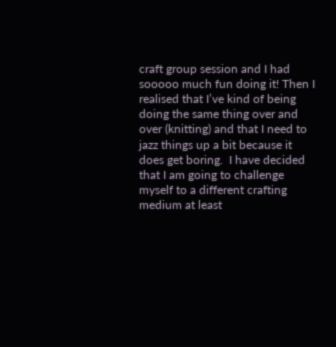craft group session and I had sooooo much fun doing it! Then I realised that I’ve kind of being doing the same thing over and over (knitting) and that I need to jazz things up a bit because it does get boring.  I have decided that I am going to challenge myself to a different crafting medium at least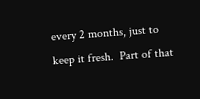every 2 months, just to keep it fresh.  Part of that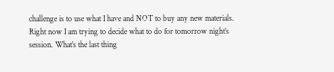challenge is to use what I have and NOT to buy any new materials. Right now I am trying to decide what to do for tomorrow night’s session. What’s the last thing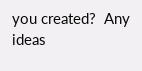you created?  Any ideas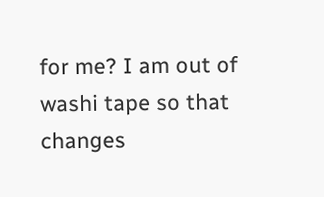for me? I am out of washi tape so that changes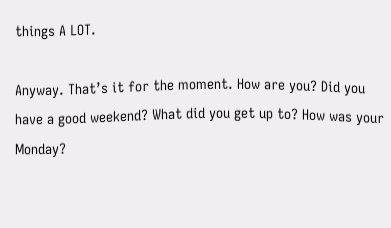things A LOT.

Anyway. That’s it for the moment. How are you? Did you have a good weekend? What did you get up to? How was your Monday?